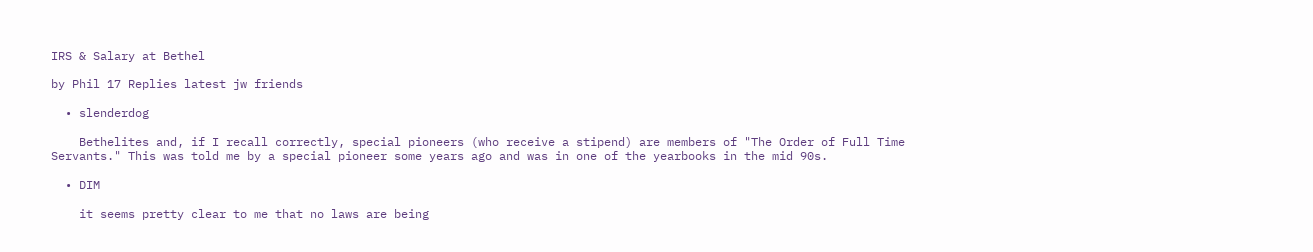IRS & Salary at Bethel

by Phil 17 Replies latest jw friends

  • slenderdog

    Bethelites and, if I recall correctly, special pioneers (who receive a stipend) are members of "The Order of Full Time Servants." This was told me by a special pioneer some years ago and was in one of the yearbooks in the mid 90s.

  • DIM

    it seems pretty clear to me that no laws are being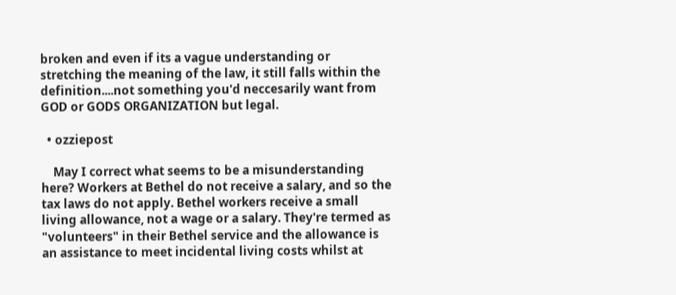broken and even if its a vague understanding or stretching the meaning of the law, it still falls within the definition....not something you'd neccesarily want from GOD or GODS ORGANIZATION but legal.

  • ozziepost

    May I correct what seems to be a misunderstanding here? Workers at Bethel do not receive a salary, and so the tax laws do not apply. Bethel workers receive a small living allowance, not a wage or a salary. They're termed as "volunteers" in their Bethel service and the allowance is an assistance to meet incidental living costs whilst at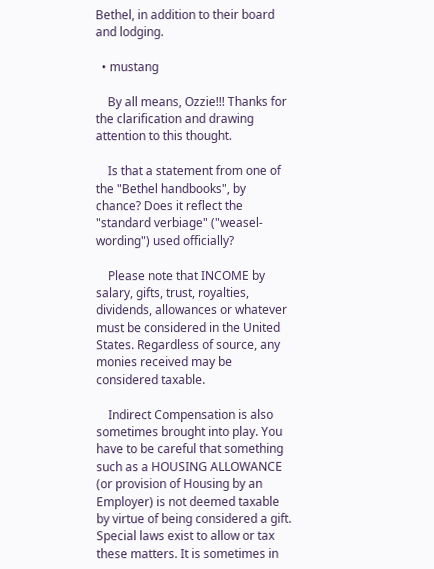Bethel, in addition to their board and lodging.

  • mustang

    By all means, Ozzie!!! Thanks for the clarification and drawing attention to this thought.

    Is that a statement from one of the "Bethel handbooks", by chance? Does it reflect the "standard verbiage" ("weasel-wording") used officially?

    Please note that INCOME by salary, gifts, trust, royalties, dividends, allowances or whatever must be considered in the United States. Regardless of source, any monies received may be considered taxable.

    Indirect Compensation is also sometimes brought into play. You have to be careful that something such as a HOUSING ALLOWANCE (or provision of Housing by an Employer) is not deemed taxable by virtue of being considered a gift. Special laws exist to allow or tax these matters. It is sometimes in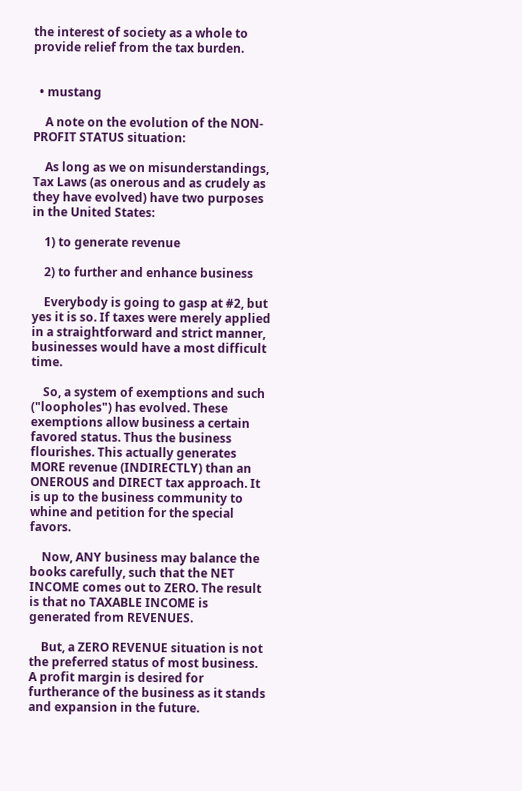the interest of society as a whole to provide relief from the tax burden.


  • mustang

    A note on the evolution of the NON-PROFIT STATUS situation:

    As long as we on misunderstandings, Tax Laws (as onerous and as crudely as they have evolved) have two purposes in the United States:

    1) to generate revenue

    2) to further and enhance business

    Everybody is going to gasp at #2, but yes it is so. If taxes were merely applied in a straightforward and strict manner, businesses would have a most difficult time.

    So, a system of exemptions and such ("loopholes") has evolved. These exemptions allow business a certain favored status. Thus the business flourishes. This actually generates MORE revenue (INDIRECTLY) than an ONEROUS and DIRECT tax approach. It is up to the business community to whine and petition for the special favors.

    Now, ANY business may balance the books carefully, such that the NET INCOME comes out to ZERO. The result is that no TAXABLE INCOME is generated from REVENUES.

    But, a ZERO REVENUE situation is not the preferred status of most business. A profit margin is desired for furtherance of the business as it stands and expansion in the future.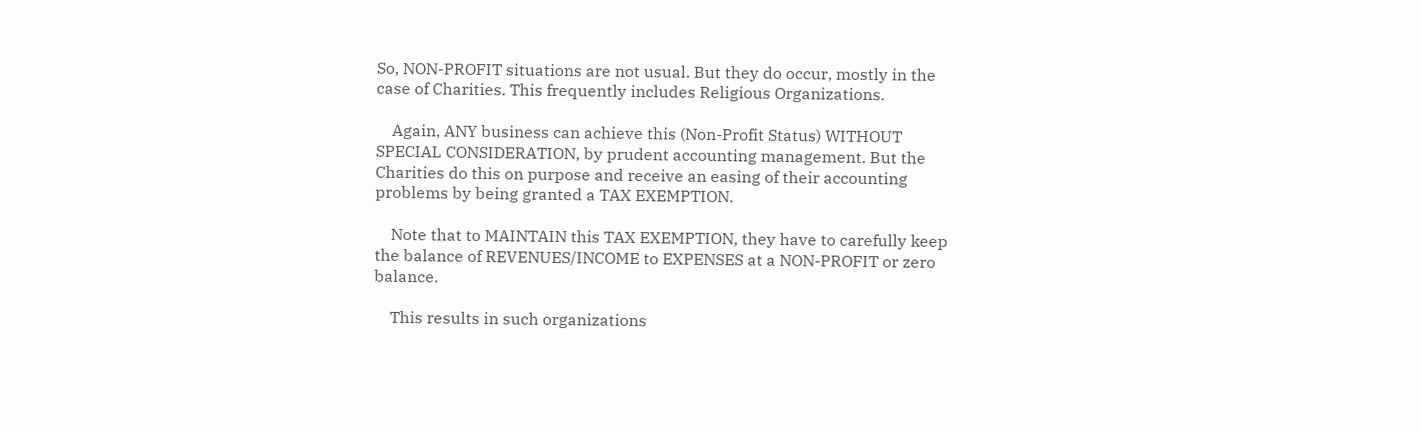So, NON-PROFIT situations are not usual. But they do occur, mostly in the case of Charities. This frequently includes Religious Organizations.

    Again, ANY business can achieve this (Non-Profit Status) WITHOUT SPECIAL CONSIDERATION, by prudent accounting management. But the Charities do this on purpose and receive an easing of their accounting problems by being granted a TAX EXEMPTION.

    Note that to MAINTAIN this TAX EXEMPTION, they have to carefully keep the balance of REVENUES/INCOME to EXPENSES at a NON-PROFIT or zero balance.

    This results in such organizations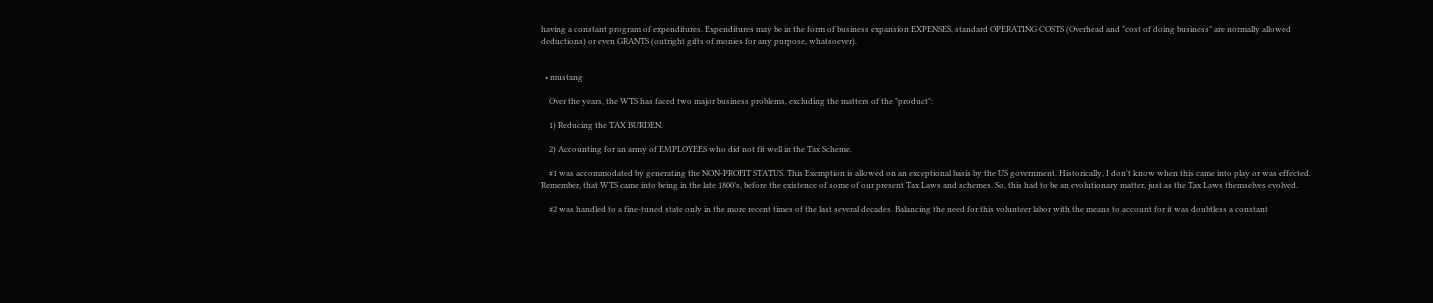having a constant program of expenditures. Expenditures may be in the form of business expansion EXPENSES, standard OPERATING COSTS (Overhead and "cost of doing business" are normally allowed deductions) or even GRANTS (outright gifts of monies for any purpose, whatsoever).


  • mustang

    Over the years, the WTS has faced two major business problems, excluding the matters of the "product":

    1) Reducing the TAX BURDEN.

    2) Accounting for an army of EMPLOYEES who did not fit well in the Tax Scheme.

    #1 was accommodated by generating the NON-PROFIT STATUS. This Exemption is allowed on an exceptional basis by the US government. Historically, I don't know when this came into play or was effected. Remember, that WTS came into being in the late 1800’s, before the existence of some of our present Tax Laws and schemes. So, this had to be an evolutionary matter, just as the Tax Laws themselves evolved.

    #2 was handled to a fine-tuned state only in the more recent times of the last several decades. Balancing the need for this volunteer labor with the means to account for it was doubtless a constant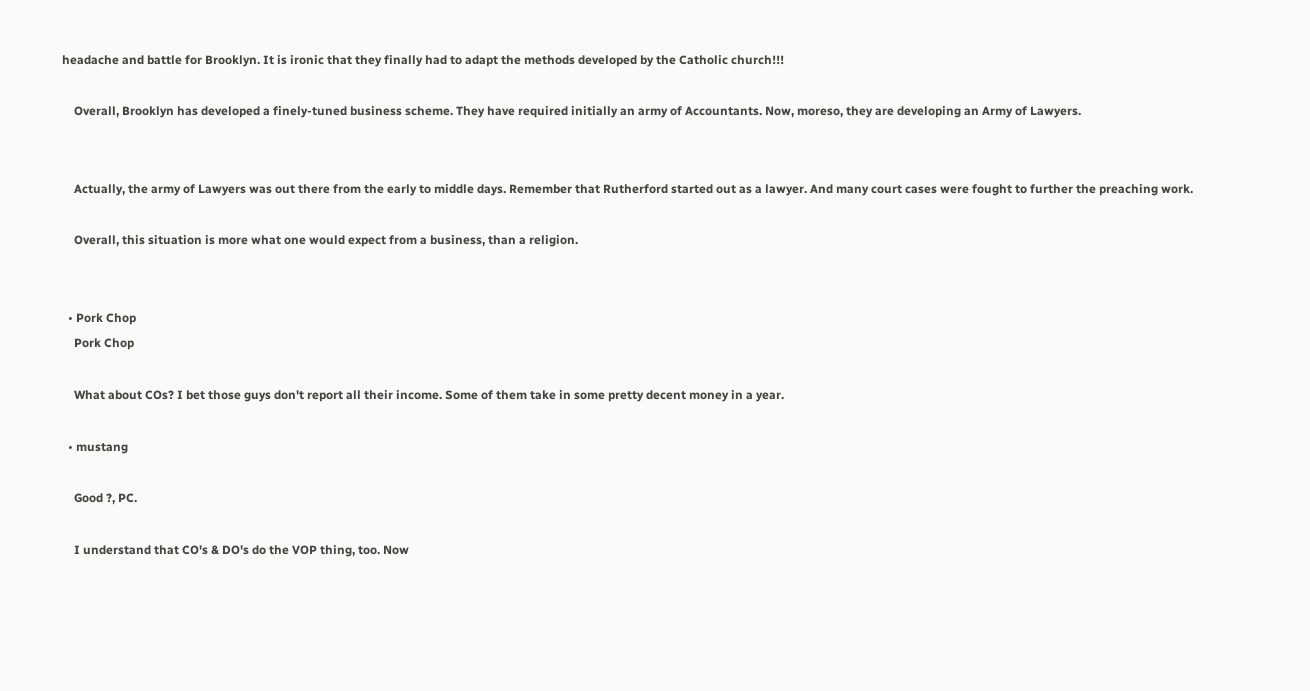headache and battle for Brooklyn. It is ironic that they finally had to adapt the methods developed by the Catholic church!!!

    Overall, Brooklyn has developed a finely-tuned business scheme. They have required initially an army of Accountants. Now, moreso, they are developing an Army of Lawyers.


    Actually, the army of Lawyers was out there from the early to middle days. Remember that Rutherford started out as a lawyer. And many court cases were fought to further the preaching work.

    Overall, this situation is more what one would expect from a business, than a religion.


  • Pork Chop
    Pork Chop

    What about COs? I bet those guys don't report all their income. Some of them take in some pretty decent money in a year.

  • mustang

    Good ?, PC.

    I understand that CO's & DO's do the VOP thing, too. Now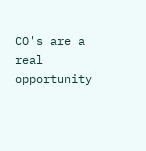CO's are a real opportunity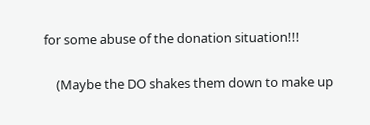for some abuse of the donation situation!!!

    (Maybe the DO shakes them down to make up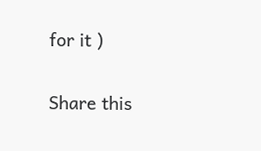for it )


Share this